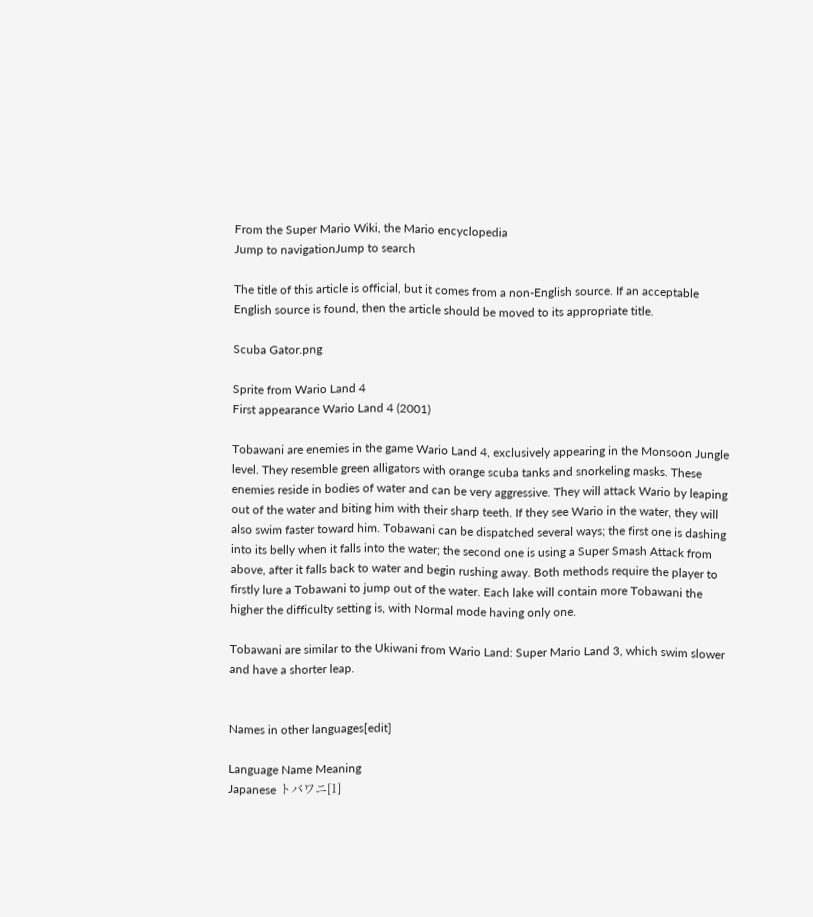From the Super Mario Wiki, the Mario encyclopedia
Jump to navigationJump to search

The title of this article is official, but it comes from a non-English source. If an acceptable English source is found, then the article should be moved to its appropriate title.

Scuba Gator.png

Sprite from Wario Land 4
First appearance Wario Land 4 (2001)

Tobawani are enemies in the game Wario Land 4, exclusively appearing in the Monsoon Jungle level. They resemble green alligators with orange scuba tanks and snorkeling masks. These enemies reside in bodies of water and can be very aggressive. They will attack Wario by leaping out of the water and biting him with their sharp teeth. If they see Wario in the water, they will also swim faster toward him. Tobawani can be dispatched several ways; the first one is dashing into its belly when it falls into the water; the second one is using a Super Smash Attack from above, after it falls back to water and begin rushing away. Both methods require the player to firstly lure a Tobawani to jump out of the water. Each lake will contain more Tobawani the higher the difficulty setting is, with Normal mode having only one.

Tobawani are similar to the Ukiwani from Wario Land: Super Mario Land 3, which swim slower and have a shorter leap.


Names in other languages[edit]

Language Name Meaning
Japanese トバワニ[1]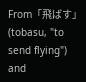From「飛ばす」(tobasu, "to send flying") and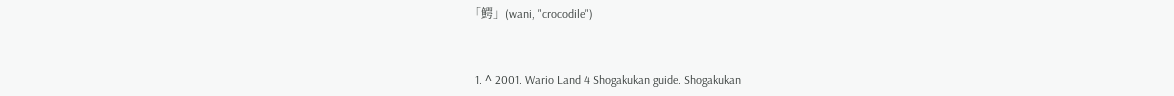「鰐」(wani, "crocodile")


  1. ^ 2001. Wario Land 4 Shogakukan guide. Shogakukan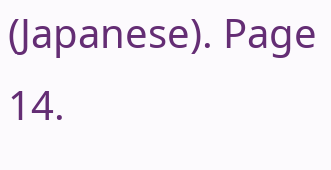(Japanese). Page 14.